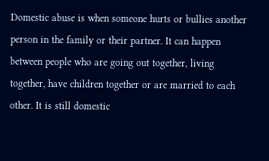Domestic abuse is when someone hurts or bullies another person in the family or their partner. It can happen between people who are going out together, living together, have children together or are married to each other. It is still domestic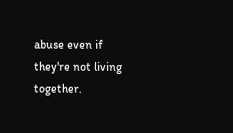abuse even if they're not living together.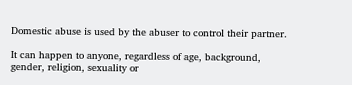Domestic abuse is used by the abuser to control their partner.

It can happen to anyone, regardless of age, background, gender, religion, sexuality or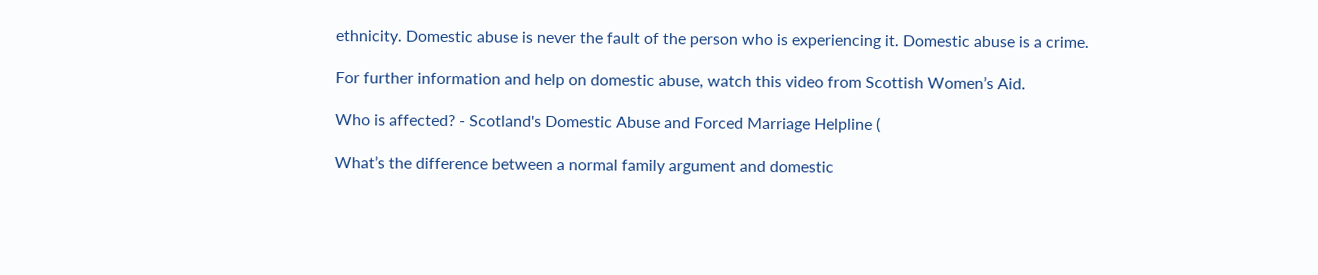ethnicity. Domestic abuse is never the fault of the person who is experiencing it. Domestic abuse is a crime.

For further information and help on domestic abuse, watch this video from Scottish Women’s Aid.

Who is affected? - Scotland's Domestic Abuse and Forced Marriage Helpline (

What’s the difference between a normal family argument and domestic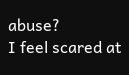abuse?
I feel scared at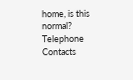home, is this normal?
Telephone Contacts